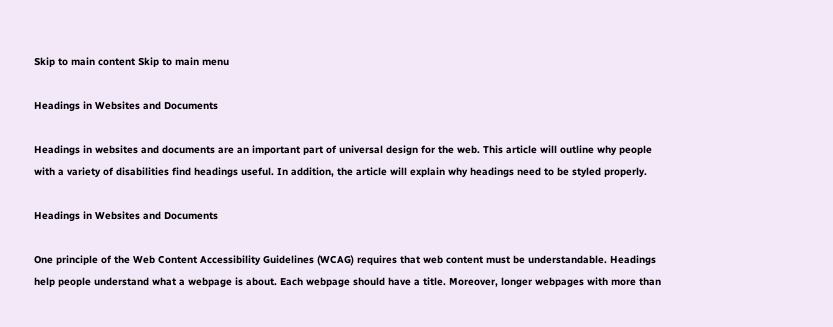Skip to main content Skip to main menu

Headings in Websites and Documents

Headings in websites and documents are an important part of universal design for the web. This article will outline why people with a variety of disabilities find headings useful. In addition, the article will explain why headings need to be styled properly.

Headings in Websites and Documents

One principle of the Web Content Accessibility Guidelines (WCAG) requires that web content must be understandable. Headings help people understand what a webpage is about. Each webpage should have a title. Moreover, longer webpages with more than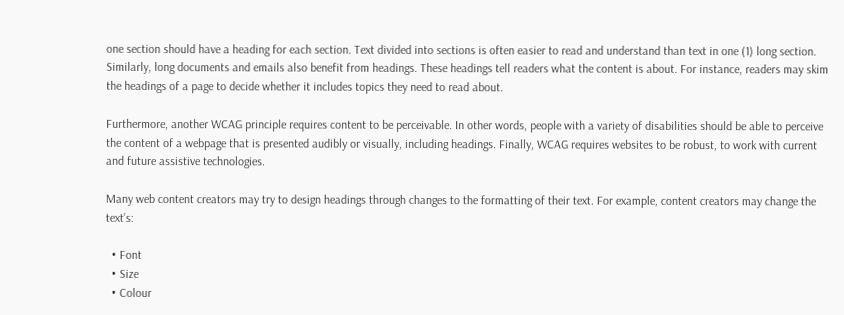one section should have a heading for each section. Text divided into sections is often easier to read and understand than text in one (1) long section. Similarly, long documents and emails also benefit from headings. These headings tell readers what the content is about. For instance, readers may skim the headings of a page to decide whether it includes topics they need to read about.

Furthermore, another WCAG principle requires content to be perceivable. In other words, people with a variety of disabilities should be able to perceive the content of a webpage that is presented audibly or visually, including headings. Finally, WCAG requires websites to be robust, to work with current and future assistive technologies.

Many web content creators may try to design headings through changes to the formatting of their text. For example, content creators may change the text’s:

  • Font
  • Size
  • Colour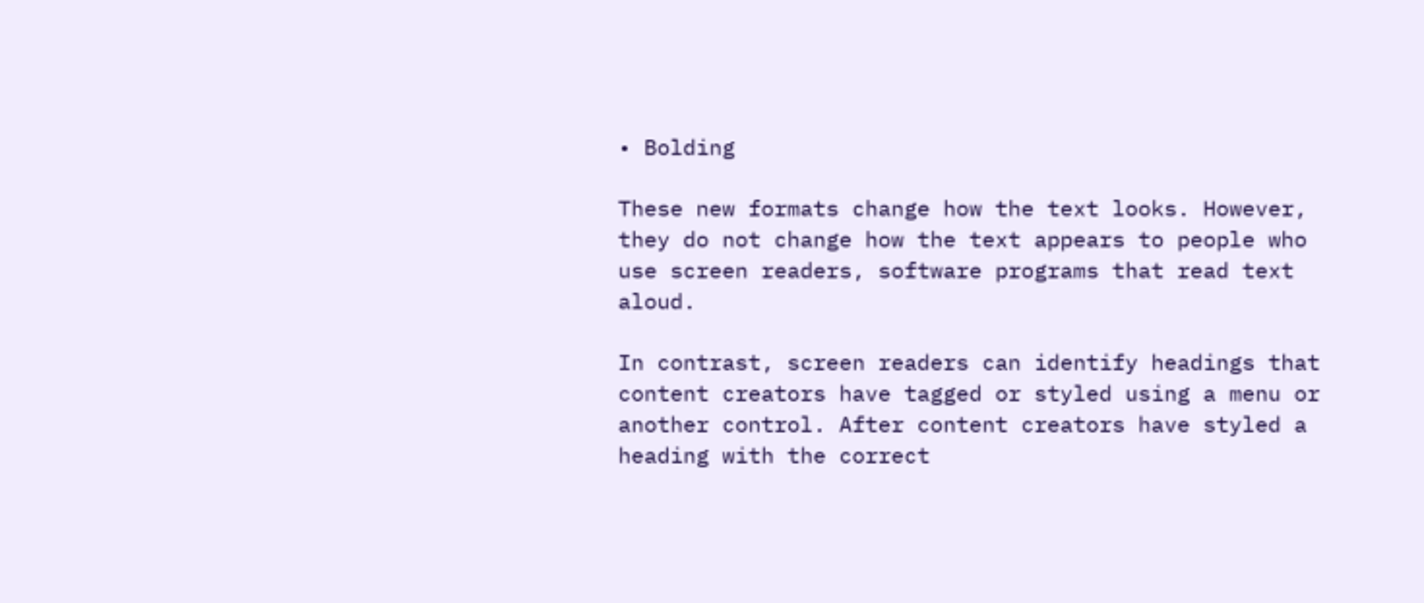• Bolding

These new formats change how the text looks. However, they do not change how the text appears to people who use screen readers, software programs that read text aloud.

In contrast, screen readers can identify headings that content creators have tagged or styled using a menu or another control. After content creators have styled a heading with the correct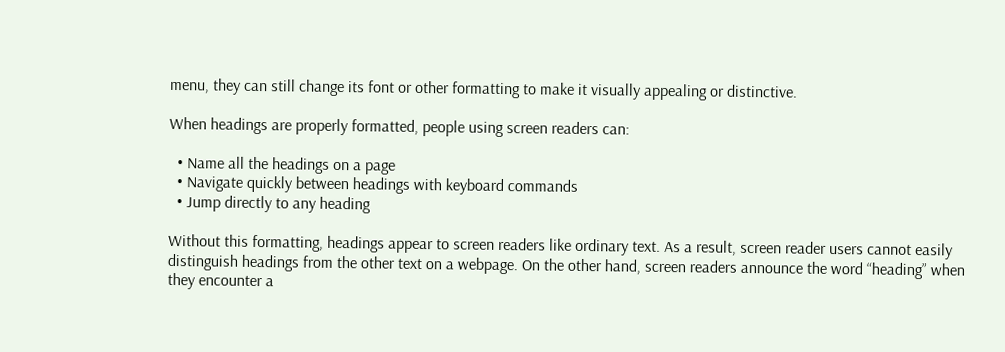menu, they can still change its font or other formatting to make it visually appealing or distinctive.

When headings are properly formatted, people using screen readers can:

  • Name all the headings on a page
  • Navigate quickly between headings with keyboard commands
  • Jump directly to any heading

Without this formatting, headings appear to screen readers like ordinary text. As a result, screen reader users cannot easily distinguish headings from the other text on a webpage. On the other hand, screen readers announce the word “heading” when they encounter a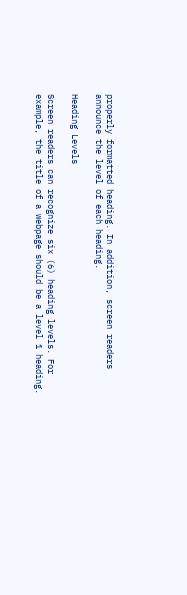properly formatted heading. In addition, screen readers announce the level of each heading.

Heading Levels

Screen readers can recognize six (6) heading levels. For example, the title of a webpage should be a level 1 heading.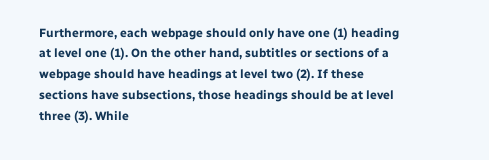Furthermore, each webpage should only have one (1) heading at level one (1). On the other hand, subtitles or sections of a webpage should have headings at level two (2). If these sections have subsections, those headings should be at level three (3). While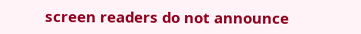screen readers do not announce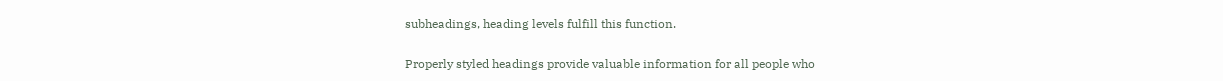subheadings, heading levels fulfill this function.

Properly styled headings provide valuable information for all people who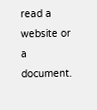read a website or a document.